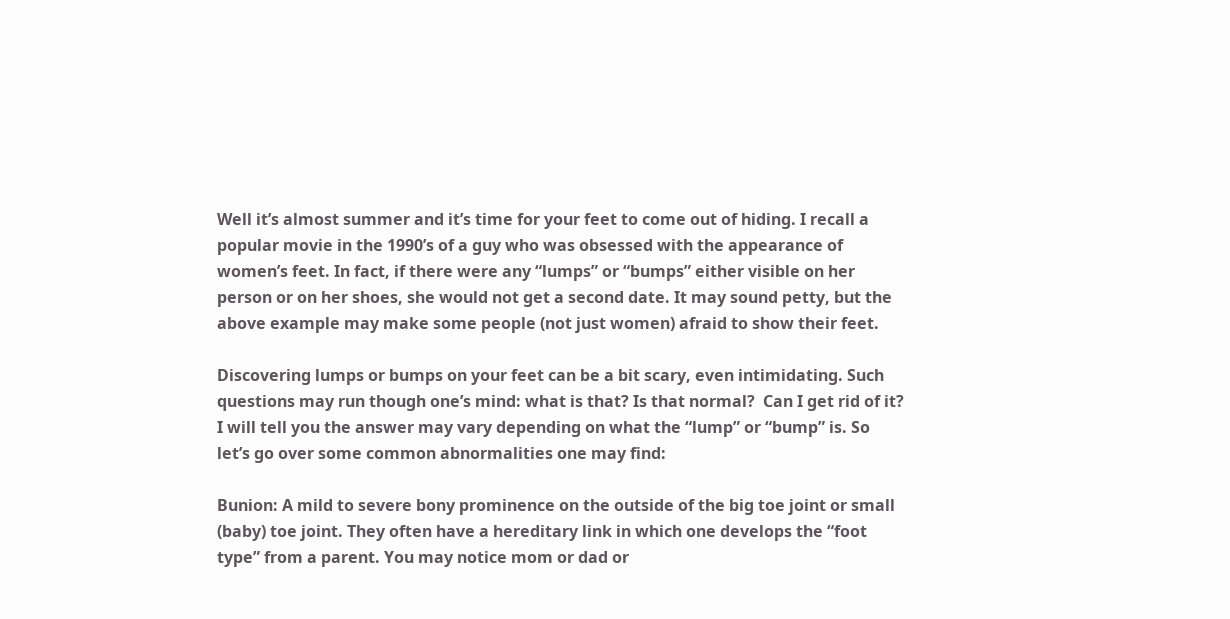Well it’s almost summer and it’s time for your feet to come out of hiding. I recall a popular movie in the 1990’s of a guy who was obsessed with the appearance of women’s feet. In fact, if there were any “lumps” or “bumps” either visible on her person or on her shoes, she would not get a second date. It may sound petty, but the above example may make some people (not just women) afraid to show their feet.

Discovering lumps or bumps on your feet can be a bit scary, even intimidating. Such questions may run though one’s mind: what is that? Is that normal?  Can I get rid of it? I will tell you the answer may vary depending on what the “lump” or “bump” is. So let’s go over some common abnormalities one may find:

Bunion: A mild to severe bony prominence on the outside of the big toe joint or small (baby) toe joint. They often have a hereditary link in which one develops the “foot type” from a parent. You may notice mom or dad or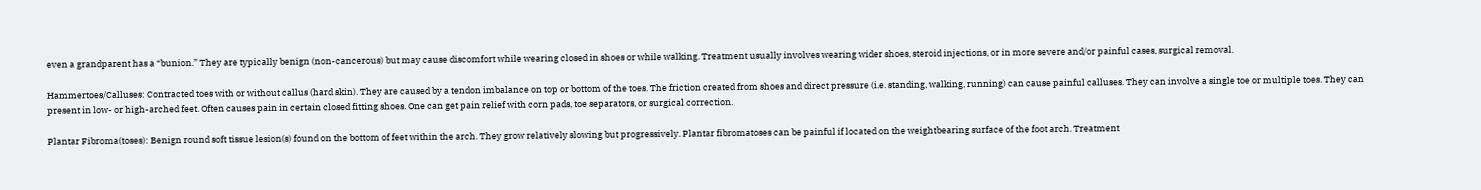even a grandparent has a “bunion.” They are typically benign (non-cancerous) but may cause discomfort while wearing closed in shoes or while walking. Treatment usually involves wearing wider shoes, steroid injections, or in more severe and/or painful cases, surgical removal.

Hammertoes/Calluses: Contracted toes with or without callus (hard skin). They are caused by a tendon imbalance on top or bottom of the toes. The friction created from shoes and direct pressure (i.e. standing, walking, running) can cause painful calluses. They can involve a single toe or multiple toes. They can present in low- or high-arched feet. Often causes pain in certain closed fitting shoes. One can get pain relief with corn pads, toe separators, or surgical correction.

Plantar Fibroma(toses): Benign round soft tissue lesion(s) found on the bottom of feet within the arch. They grow relatively slowing but progressively. Plantar fibromatoses can be painful if located on the weightbearing surface of the foot arch. Treatment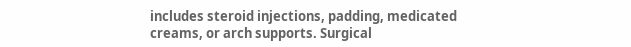includes steroid injections, padding, medicated creams, or arch supports. Surgical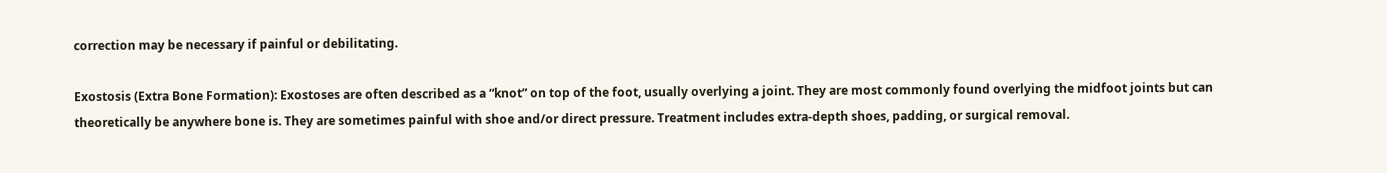correction may be necessary if painful or debilitating.

Exostosis (Extra Bone Formation): Exostoses are often described as a “knot” on top of the foot, usually overlying a joint. They are most commonly found overlying the midfoot joints but can theoretically be anywhere bone is. They are sometimes painful with shoe and/or direct pressure. Treatment includes extra-depth shoes, padding, or surgical removal.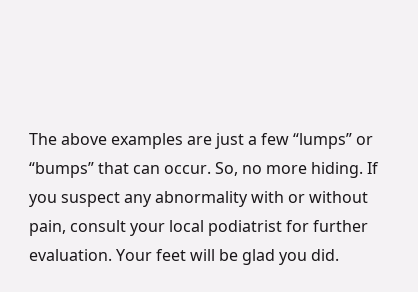The above examples are just a few “lumps” or “bumps” that can occur. So, no more hiding. If you suspect any abnormality with or without pain, consult your local podiatrist for further evaluation. Your feet will be glad you did.